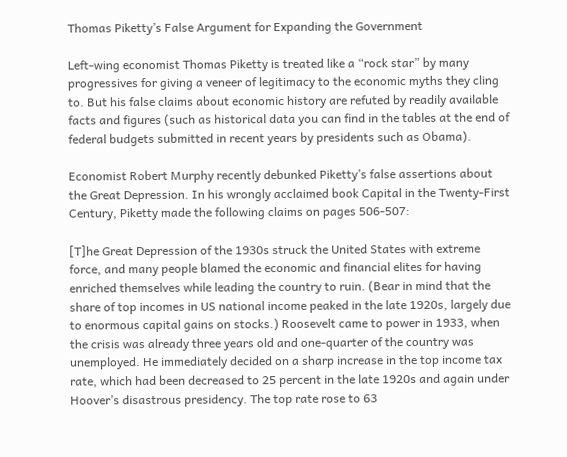Thomas Piketty’s False Argument for Expanding the Government

Left-wing economist Thomas Piketty is treated like a “rock star” by many progressives for giving a veneer of legitimacy to the economic myths they cling to. But his false claims about economic history are refuted by readily available facts and figures (such as historical data you can find in the tables at the end of federal budgets submitted in recent years by presidents such as Obama).

Economist Robert Murphy recently debunked Piketty’s false assertions about the Great Depression. In his wrongly acclaimed book Capital in the Twenty-First Century, Piketty made the following claims on pages 506-507:

[T]he Great Depression of the 1930s struck the United States with extreme force, and many people blamed the economic and financial elites for having enriched themselves while leading the country to ruin. (Bear in mind that the share of top incomes in US national income peaked in the late 1920s, largely due to enormous capital gains on stocks.) Roosevelt came to power in 1933, when the crisis was already three years old and one-quarter of the country was unemployed. He immediately decided on a sharp increase in the top income tax rate, which had been decreased to 25 percent in the late 1920s and again under Hoover’s disastrous presidency. The top rate rose to 63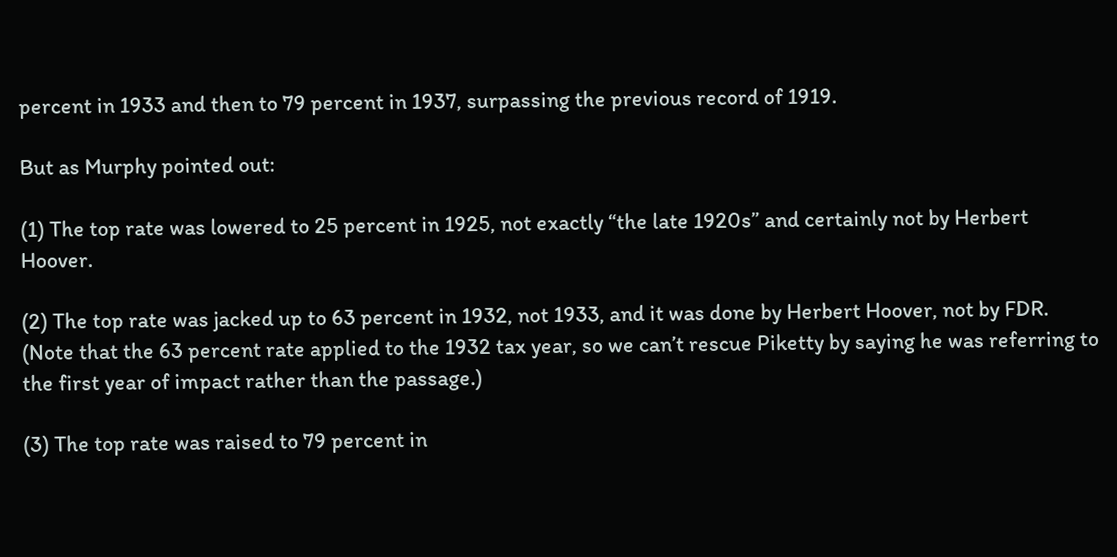percent in 1933 and then to 79 percent in 1937, surpassing the previous record of 1919.

But as Murphy pointed out:

(1) The top rate was lowered to 25 percent in 1925, not exactly “the late 1920s” and certainly not by Herbert Hoover.

(2) The top rate was jacked up to 63 percent in 1932, not 1933, and it was done by Herbert Hoover, not by FDR. (Note that the 63 percent rate applied to the 1932 tax year, so we can’t rescue Piketty by saying he was referring to the first year of impact rather than the passage.)

(3) The top rate was raised to 79 percent in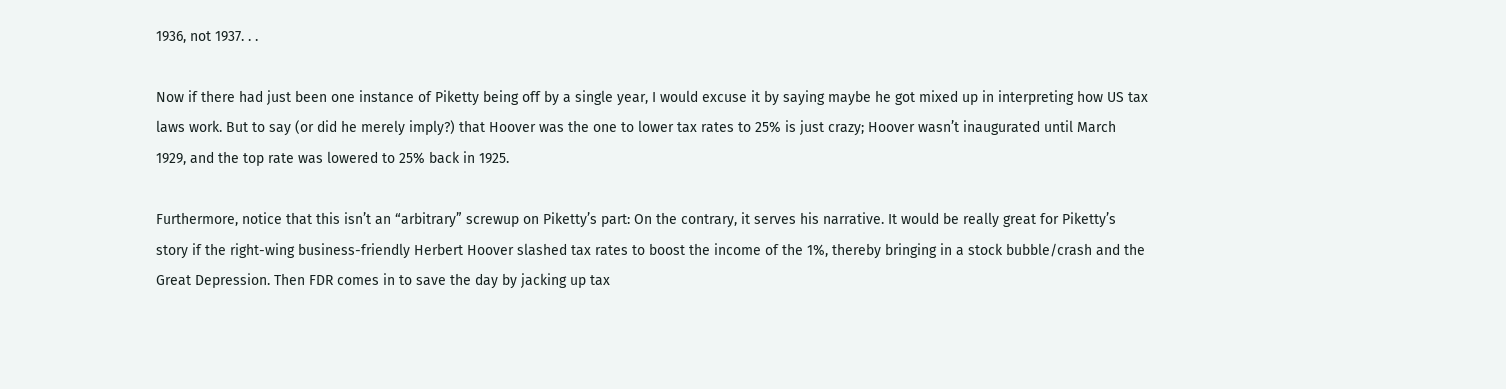1936, not 1937. . .

Now if there had just been one instance of Piketty being off by a single year, I would excuse it by saying maybe he got mixed up in interpreting how US tax laws work. But to say (or did he merely imply?) that Hoover was the one to lower tax rates to 25% is just crazy; Hoover wasn’t inaugurated until March 1929, and the top rate was lowered to 25% back in 1925.

Furthermore, notice that this isn’t an “arbitrary” screwup on Piketty’s part: On the contrary, it serves his narrative. It would be really great for Piketty’s story if the right-wing business-friendly Herbert Hoover slashed tax rates to boost the income of the 1%, thereby bringing in a stock bubble/crash and the Great Depression. Then FDR comes in to save the day by jacking up tax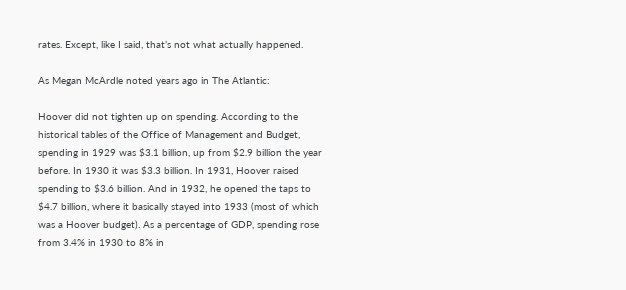rates. Except, like I said, that’s not what actually happened.

As Megan McArdle noted years ago in The Atlantic:

Hoover did not tighten up on spending. According to the historical tables of the Office of Management and Budget, spending in 1929 was $3.1 billion, up from $2.9 billion the year before. In 1930 it was $3.3 billion. In 1931, Hoover raised spending to $3.6 billion. And in 1932, he opened the taps to $4.7 billion, where it basically stayed into 1933 (most of which was a Hoover budget). As a percentage of GDP, spending rose from 3.4% in 1930 to 8% in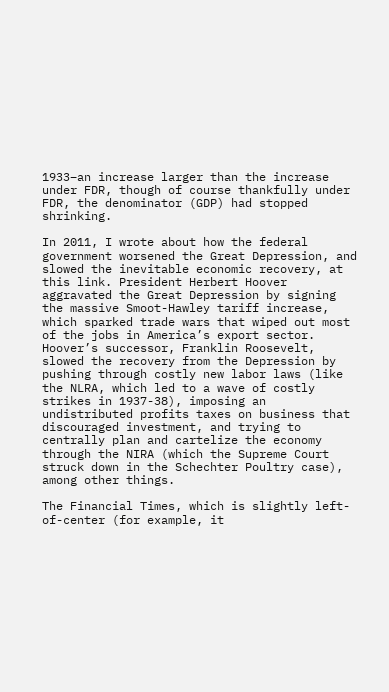1933–an increase larger than the increase under FDR, though of course thankfully under FDR, the denominator (GDP) had stopped shrinking.

In 2011, I wrote about how the federal government worsened the Great Depression, and slowed the inevitable economic recovery, at this link. President Herbert Hoover aggravated the Great Depression by signing the massive Smoot-Hawley tariff increase, which sparked trade wars that wiped out most of the jobs in America’s export sector. Hoover’s successor, Franklin Roosevelt, slowed the recovery from the Depression by pushing through costly new labor laws (like the NLRA, which led to a wave of costly strikes in 1937-38), imposing an undistributed profits taxes on business that discouraged investment, and trying to centrally plan and cartelize the economy through the NIRA (which the Supreme Court struck down in the Schechter Poultry case), among other things.

The Financial Times, which is slightly left-of-center (for example, it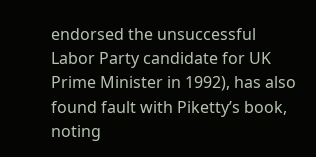endorsed the unsuccessful Labor Party candidate for UK Prime Minister in 1992), has also found fault with Piketty’s book, noting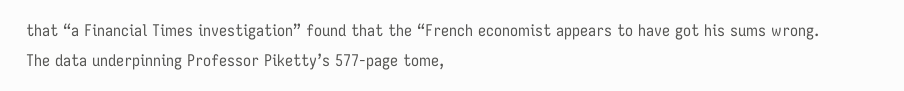that “a Financial Times investigation” found that the “French economist appears to have got his sums wrong. The data underpinning Professor Piketty’s 577-page tome,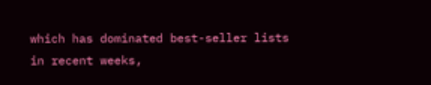which has dominated best-seller lists in recent weeks,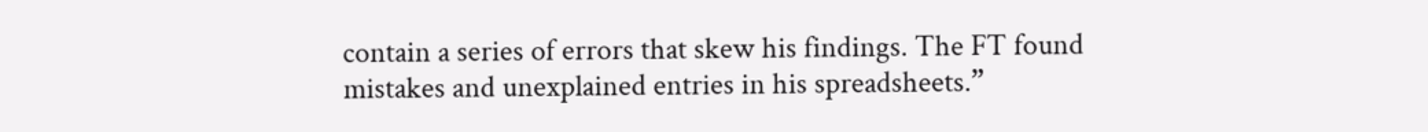contain a series of errors that skew his findings. The FT found mistakes and unexplained entries in his spreadsheets.”